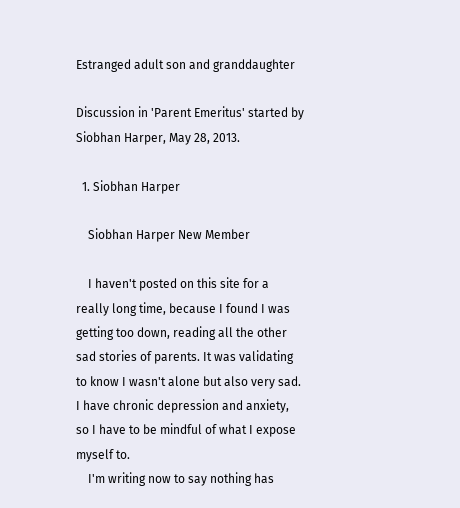Estranged adult son and granddaughter

Discussion in 'Parent Emeritus' started by Siobhan Harper, May 28, 2013.

  1. Siobhan Harper

    Siobhan Harper New Member

    I haven't posted on this site for a really long time, because I found I was getting too down, reading all the other sad stories of parents. It was validating to know I wasn't alone but also very sad. I have chronic depression and anxiety, so I have to be mindful of what I expose myself to.
    I'm writing now to say nothing has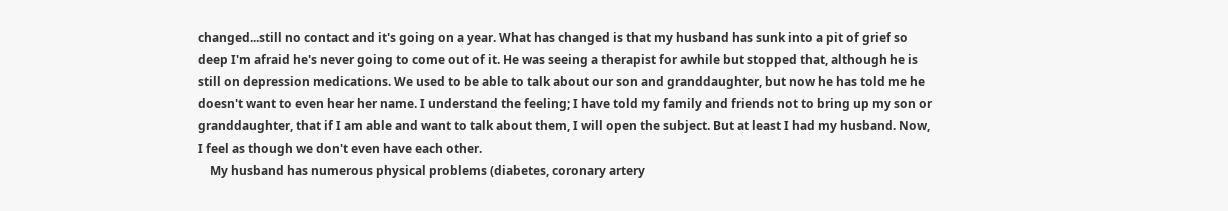changed...still no contact and it's going on a year. What has changed is that my husband has sunk into a pit of grief so deep I'm afraid he's never going to come out of it. He was seeing a therapist for awhile but stopped that, although he is still on depression medications. We used to be able to talk about our son and granddaughter, but now he has told me he doesn't want to even hear her name. I understand the feeling; I have told my family and friends not to bring up my son or granddaughter, that if I am able and want to talk about them, I will open the subject. But at least I had my husband. Now, I feel as though we don't even have each other.
    My husband has numerous physical problems (diabetes, coronary artery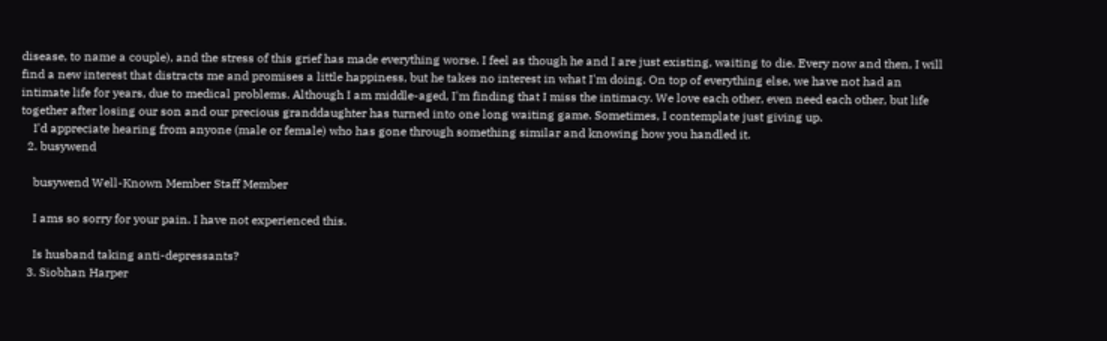disease, to name a couple), and the stress of this grief has made everything worse. I feel as though he and I are just existing, waiting to die. Every now and then, I will find a new interest that distracts me and promises a little happiness, but he takes no interest in what I'm doing. On top of everything else, we have not had an intimate life for years, due to medical problems. Although I am middle-aged, I'm finding that I miss the intimacy. We love each other, even need each other, but life together after losing our son and our precious granddaughter has turned into one long waiting game. Sometimes, I contemplate just giving up.
    I'd appreciate hearing from anyone (male or female) who has gone through something similar and knowing how you handled it.
  2. busywend

    busywend Well-Known Member Staff Member

    I ams so sorry for your pain. I have not experienced this.

    Is husband taking anti-depressants?
  3. Siobhan Harper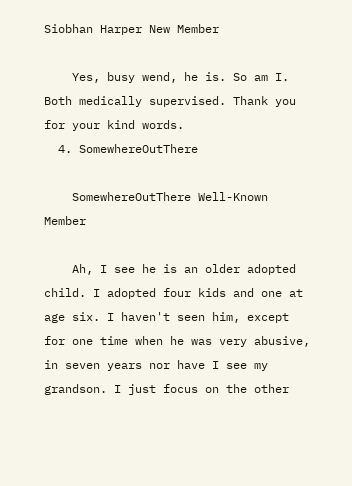Siobhan Harper New Member

    Yes, busy wend, he is. So am I. Both medically supervised. Thank you for your kind words.
  4. SomewhereOutThere

    SomewhereOutThere Well-Known Member

    Ah, I see he is an older adopted child. I adopted four kids and one at age six. I haven't seen him, except for one time when he was very abusive, in seven years nor have I see my grandson. I just focus on the other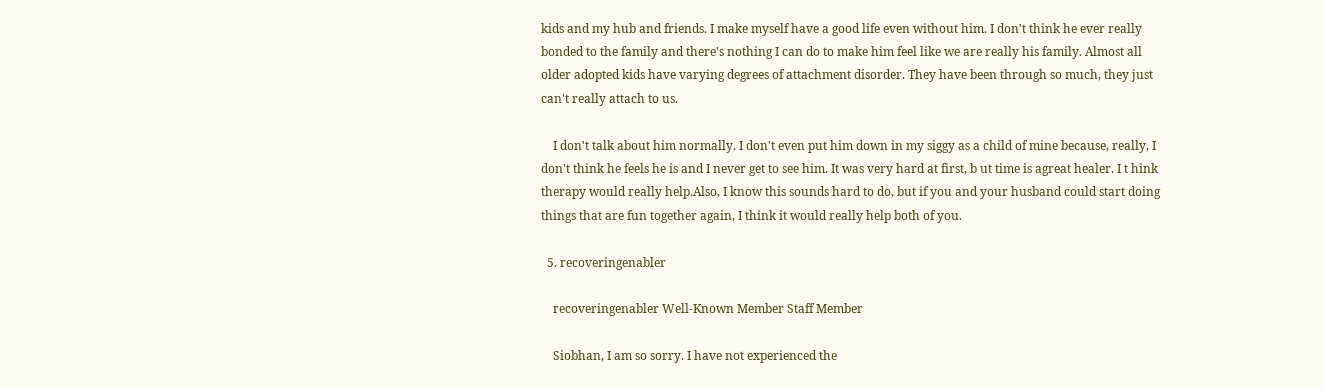kids and my hub and friends. I make myself have a good life even without him. I don't think he ever really bonded to the family and there's nothing I can do to make him feel like we are really his family. Almost all older adopted kids have varying degrees of attachment disorder. They have been through so much, they just can't really attach to us.

    I don't talk about him normally. I don't even put him down in my siggy as a child of mine because, really, I don't think he feels he is and I never get to see him. It was very hard at first, b ut time is agreat healer. I t hink therapy would really help.Also, I know this sounds hard to do, but if you and your husband could start doing things that are fun together again, I think it would really help both of you.

  5. recoveringenabler

    recoveringenabler Well-Known Member Staff Member

    Siobhan, I am so sorry. I have not experienced the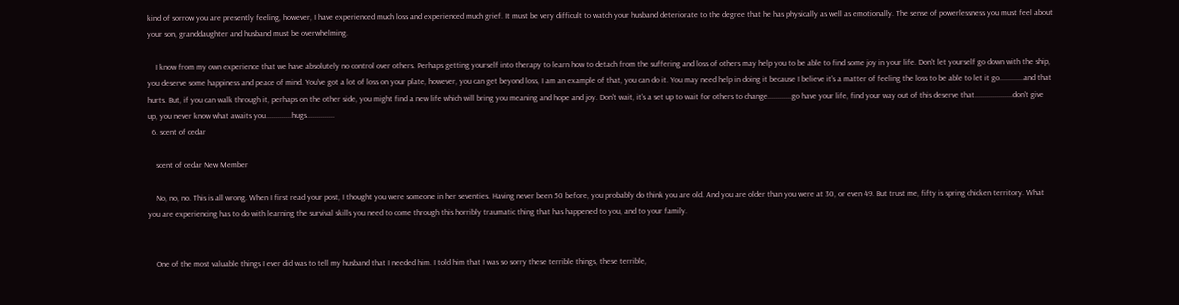kind of sorrow you are presently feeling, however, I have experienced much loss and experienced much grief. It must be very difficult to watch your husband deteriorate to the degree that he has physically as well as emotionally. The sense of powerlessness you must feel about your son, granddaughter and husband must be overwhelming.

    I know from my own experience that we have absolutely no control over others. Perhaps getting yourself into therapy to learn how to detach from the suffering and loss of others may help you to be able to find some joy in your life. Don't let yourself go down with the ship, you deserve some happiness and peace of mind. You've got a lot of loss on your plate, however, you can get beyond loss, I am an example of that, you can do it. You may need help in doing it because I believe it's a matter of feeling the loss to be able to let it go............and that hurts. But, if you can walk through it, perhaps on the other side, you might find a new life which will bring you meaning and hope and joy. Don't wait, it's a set up to wait for others to change............go have your life, find your way out of this deserve that...................don't give up, you never know what awaits you.............hugs..............
  6. scent of cedar

    scent of cedar New Member

    No, no, no. This is all wrong. When I first read your post, I thought you were someone in her seventies. Having never been 50 before, you probably do think you are old. And you are older than you were at 30, or even 49. But trust me, fifty is spring chicken territory. What you are experiencing has to do with learning the survival skills you need to come through this horribly traumatic thing that has happened to you, and to your family.


    One of the most valuable things I ever did was to tell my husband that I needed him. I told him that I was so sorry these terrible things, these terrible,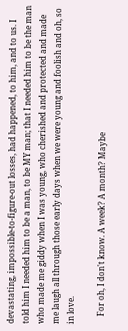devastating, impossible-to-figure-out losses, had happened, to him, and to us. I told him I needed him to be a man, to be MY man; that I needed him to be the man who made me giddy when I was young, who cherished and protected and made me laugh all through those early days when we were young and foolish and oh, so in love.

    For oh, I don't know. A week? A month? Maybe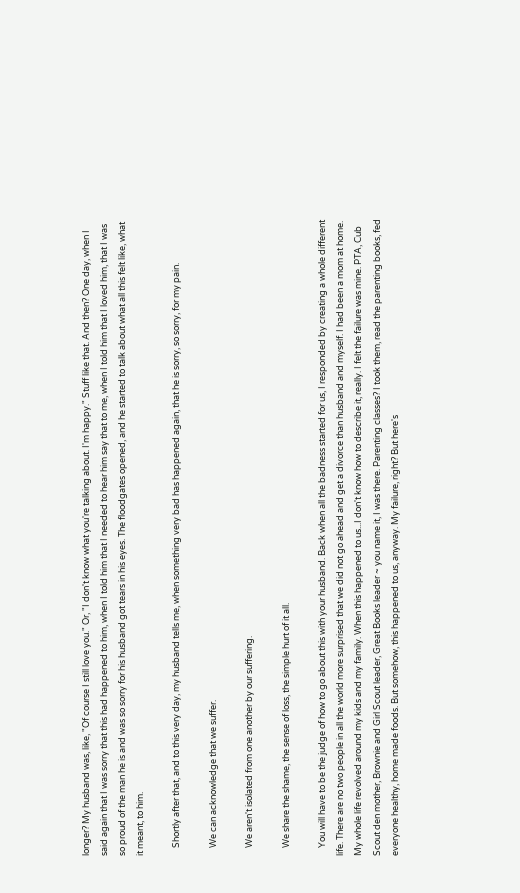longer? My husband was, like, "Of course I still love you." Or, "I don't know what you're talking about. I'm happy." Stuff like that. And then? One day, when I said again that I was sorry that this had happened to him, when I told him that I needed to hear him say that to me, when I told him that I loved him, that I was so proud of the man he is and was so sorry for his husband got tears in his eyes. The floodgates opened, and he started to talk about what all this felt like, what it meant, to him.

    Shortly after that, and to this very day, my husband tells me, when something very bad has happened again, that he is sorry, so sorry, for my pain.

    We can acknowledge that we suffer.

    We aren't isolated from one another by our suffering.

    We share the shame, the sense of loss, the simple hurt of it all.

    You will have to be the judge of how to go about this with your husband. Back when all the badness started for us, I responded by creating a whole different life. There are no two people in all the world more surprised that we did not go ahead and get a divorce than husband and myself. I had been a mom at home. My whole life revolved around my kids and my family. When this happened to us...I don't know how to describe it, really. I felt the failure was mine. PTA, Cub Scout den mother, Brownie and Girl Scout leader, Great Books leader ~ you name it, I was there. Parenting classes? I took them, read the parenting books, fed everyone healthy, home made foods. But somehow, this happened to us, anyway. My failure, right? But here's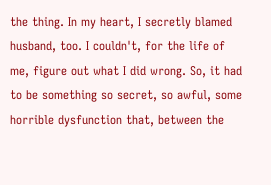the thing. In my heart, I secretly blamed husband, too. I couldn't, for the life of me, figure out what I did wrong. So, it had to be something so secret, so awful, some horrible dysfunction that, between the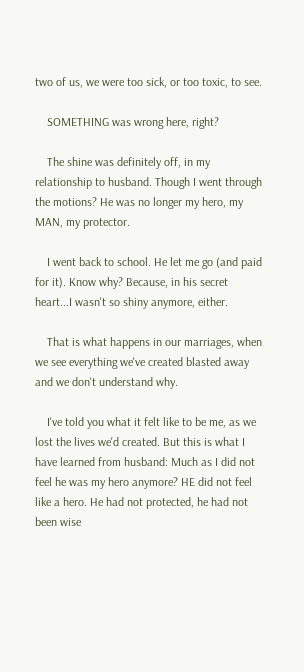two of us, we were too sick, or too toxic, to see.

    SOMETHING was wrong here, right?

    The shine was definitely off, in my relationship to husband. Though I went through the motions? He was no longer my hero, my MAN, my protector.

    I went back to school. He let me go (and paid for it). Know why? Because, in his secret heart...I wasn't so shiny anymore, either.

    That is what happens in our marriages, when we see everything we've created blasted away and we don't understand why.

    I've told you what it felt like to be me, as we lost the lives we'd created. But this is what I have learned from husband: Much as I did not feel he was my hero anymore? HE did not feel like a hero. He had not protected, he had not been wise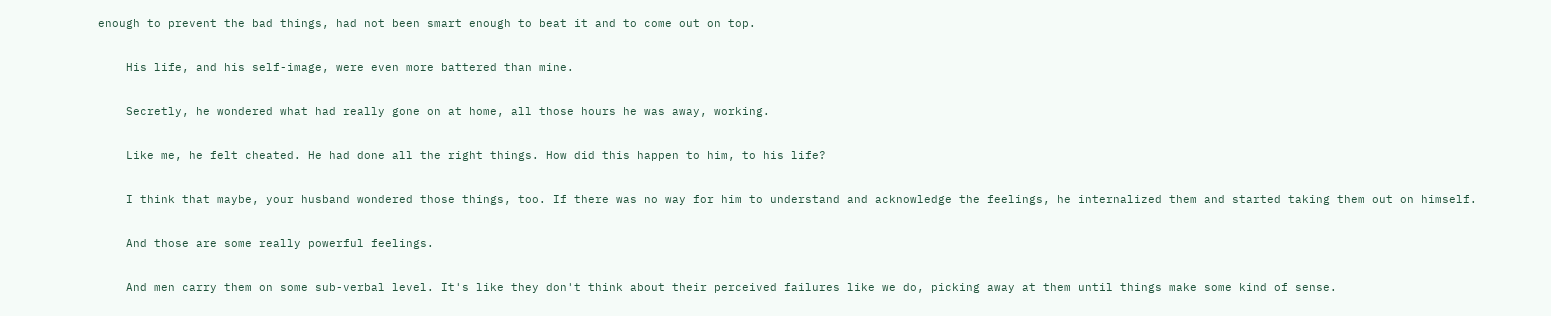enough to prevent the bad things, had not been smart enough to beat it and to come out on top.

    His life, and his self-image, were even more battered than mine.

    Secretly, he wondered what had really gone on at home, all those hours he was away, working.

    Like me, he felt cheated. He had done all the right things. How did this happen to him, to his life?

    I think that maybe, your husband wondered those things, too. If there was no way for him to understand and acknowledge the feelings, he internalized them and started taking them out on himself.

    And those are some really powerful feelings.

    And men carry them on some sub-verbal level. It's like they don't think about their perceived failures like we do, picking away at them until things make some kind of sense.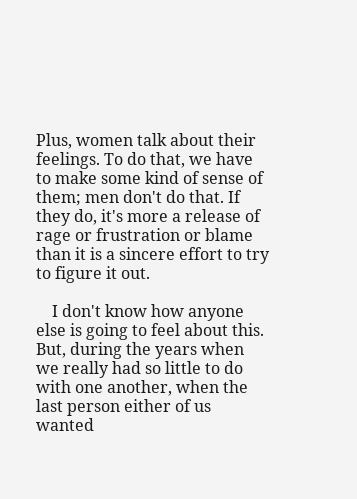Plus, women talk about their feelings. To do that, we have to make some kind of sense of them; men don't do that. If they do, it's more a release of rage or frustration or blame than it is a sincere effort to try to figure it out.

    I don't know how anyone else is going to feel about this. But, during the years when we really had so little to do with one another, when the last person either of us wanted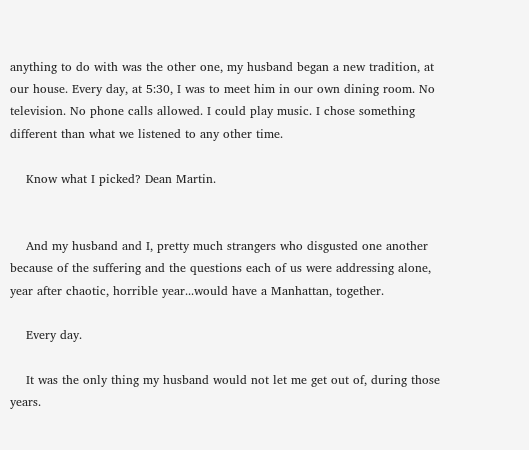anything to do with was the other one, my husband began a new tradition, at our house. Every day, at 5:30, I was to meet him in our own dining room. No television. No phone calls allowed. I could play music. I chose something different than what we listened to any other time.

    Know what I picked? Dean Martin.


    And my husband and I, pretty much strangers who disgusted one another because of the suffering and the questions each of us were addressing alone, year after chaotic, horrible year...would have a Manhattan, together.

    Every day.

    It was the only thing my husband would not let me get out of, during those years.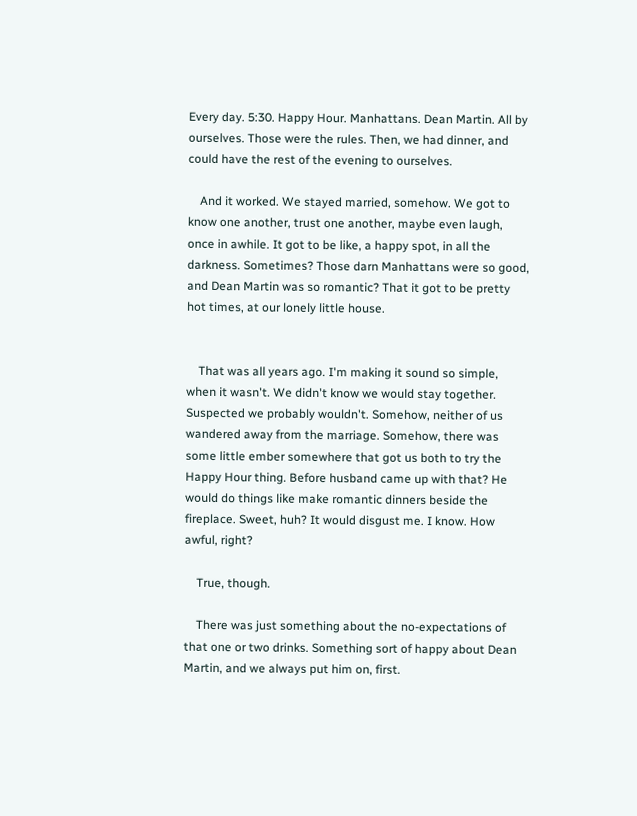Every day. 5:30. Happy Hour. Manhattans. Dean Martin. All by ourselves. Those were the rules. Then, we had dinner, and could have the rest of the evening to ourselves.

    And it worked. We stayed married, somehow. We got to know one another, trust one another, maybe even laugh, once in awhile. It got to be like, a happy spot, in all the darkness. Sometimes? Those darn Manhattans were so good, and Dean Martin was so romantic? That it got to be pretty hot times, at our lonely little house.


    That was all years ago. I'm making it sound so simple, when it wasn't. We didn't know we would stay together. Suspected we probably wouldn't. Somehow, neither of us wandered away from the marriage. Somehow, there was some little ember somewhere that got us both to try the Happy Hour thing. Before husband came up with that? He would do things like make romantic dinners beside the fireplace. Sweet, huh? It would disgust me. I know. How awful, right?

    True, though.

    There was just something about the no-expectations of that one or two drinks. Something sort of happy about Dean Martin, and we always put him on, first.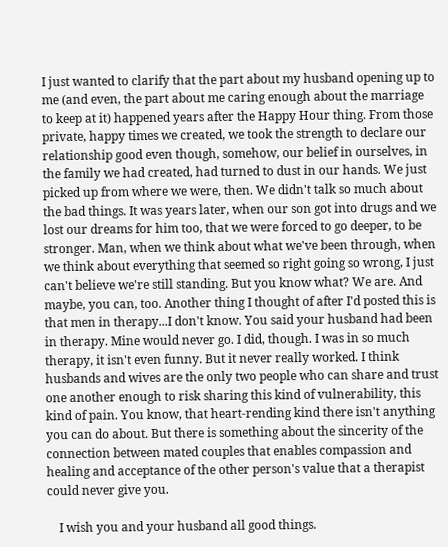I just wanted to clarify that the part about my husband opening up to me (and even, the part about me caring enough about the marriage to keep at it) happened years after the Happy Hour thing. From those private, happy times we created, we took the strength to declare our relationship good even though, somehow, our belief in ourselves, in the family we had created, had turned to dust in our hands. We just picked up from where we were, then. We didn't talk so much about the bad things. It was years later, when our son got into drugs and we lost our dreams for him too, that we were forced to go deeper, to be stronger. Man, when we think about what we've been through, when we think about everything that seemed so right going so wrong, I just can't believe we're still standing. But you know what? We are. And maybe, you can, too. Another thing I thought of after I'd posted this is that men in therapy...I don't know. You said your husband had been in therapy. Mine would never go. I did, though. I was in so much therapy, it isn't even funny. But it never really worked. I think husbands and wives are the only two people who can share and trust one another enough to risk sharing this kind of vulnerability, this kind of pain. You know, that heart-rending kind there isn't anything you can do about. But there is something about the sincerity of the connection between mated couples that enables compassion and healing and acceptance of the other person's value that a therapist could never give you.

    I wish you and your husband all good things.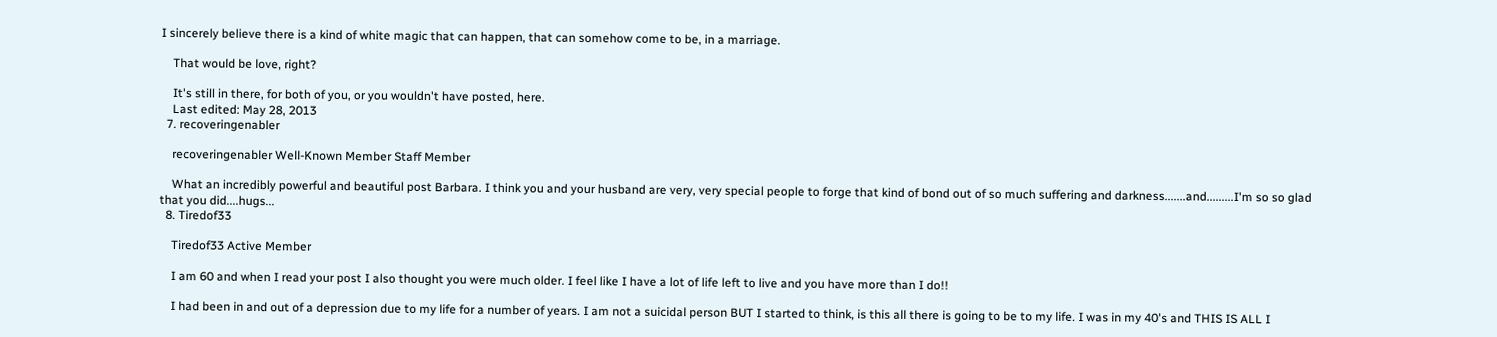I sincerely believe there is a kind of white magic that can happen, that can somehow come to be, in a marriage.

    That would be love, right?

    It's still in there, for both of you, or you wouldn't have posted, here.
    Last edited: May 28, 2013
  7. recoveringenabler

    recoveringenabler Well-Known Member Staff Member

    What an incredibly powerful and beautiful post Barbara. I think you and your husband are very, very special people to forge that kind of bond out of so much suffering and darkness.......and.........I'm so so glad that you did....hugs...
  8. Tiredof33

    Tiredof33 Active Member

    I am 60 and when I read your post I also thought you were much older. I feel like I have a lot of life left to live and you have more than I do!!

    I had been in and out of a depression due to my life for a number of years. I am not a suicidal person BUT I started to think, is this all there is going to be to my life. I was in my 40's and THIS IS ALL I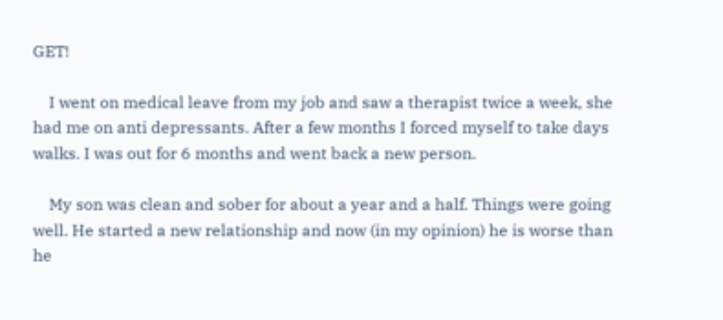GET!

    I went on medical leave from my job and saw a therapist twice a week, she had me on anti depressants. After a few months I forced myself to take days walks. I was out for 6 months and went back a new person.

    My son was clean and sober for about a year and a half. Things were going well. He started a new relationship and now (in my opinion) he is worse than he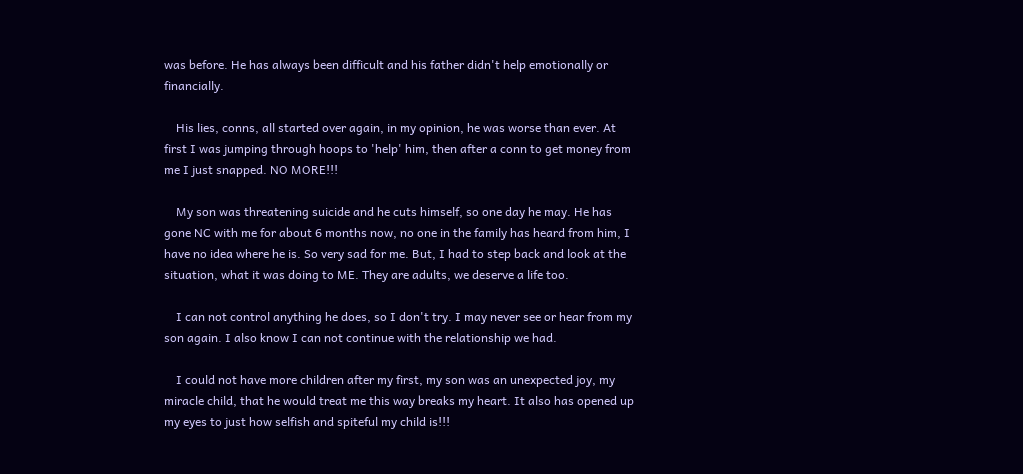was before. He has always been difficult and his father didn't help emotionally or financially.

    His lies, conns, all started over again, in my opinion, he was worse than ever. At first I was jumping through hoops to 'help' him, then after a conn to get money from me I just snapped. NO MORE!!!

    My son was threatening suicide and he cuts himself, so one day he may. He has gone NC with me for about 6 months now, no one in the family has heard from him, I have no idea where he is. So very sad for me. But, I had to step back and look at the situation, what it was doing to ME. They are adults, we deserve a life too.

    I can not control anything he does, so I don't try. I may never see or hear from my son again. I also know I can not continue with the relationship we had.

    I could not have more children after my first, my son was an unexpected joy, my miracle child, that he would treat me this way breaks my heart. It also has opened up my eyes to just how selfish and spiteful my child is!!!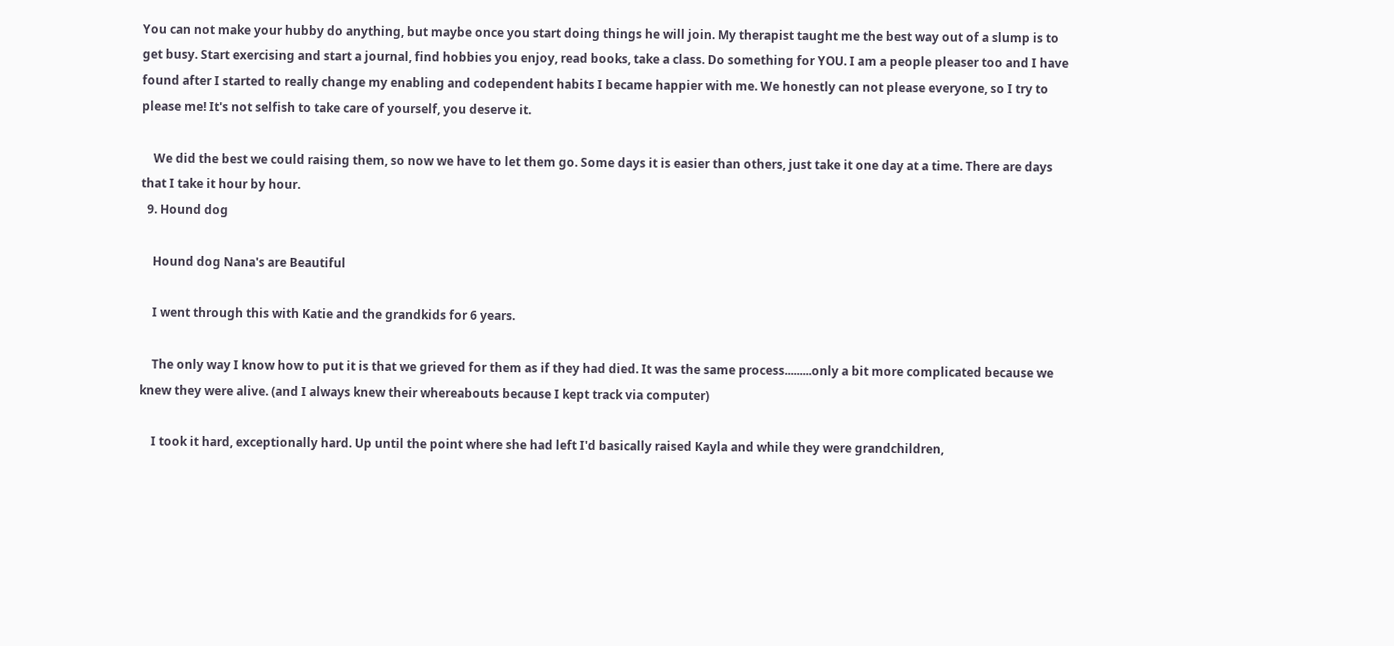You can not make your hubby do anything, but maybe once you start doing things he will join. My therapist taught me the best way out of a slump is to get busy. Start exercising and start a journal, find hobbies you enjoy, read books, take a class. Do something for YOU. I am a people pleaser too and I have found after I started to really change my enabling and codependent habits I became happier with me. We honestly can not please everyone, so I try to please me! It's not selfish to take care of yourself, you deserve it.

    We did the best we could raising them, so now we have to let them go. Some days it is easier than others, just take it one day at a time. There are days that I take it hour by hour.
  9. Hound dog

    Hound dog Nana's are Beautiful

    I went through this with Katie and the grandkids for 6 years.

    The only way I know how to put it is that we grieved for them as if they had died. It was the same process.........only a bit more complicated because we knew they were alive. (and I always knew their whereabouts because I kept track via computer)

    I took it hard, exceptionally hard. Up until the point where she had left I'd basically raised Kayla and while they were grandchildren,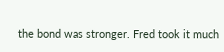the bond was stronger. Fred took it much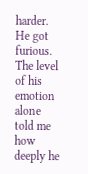harder. He got furious. The level of his emotion alone told me how deeply he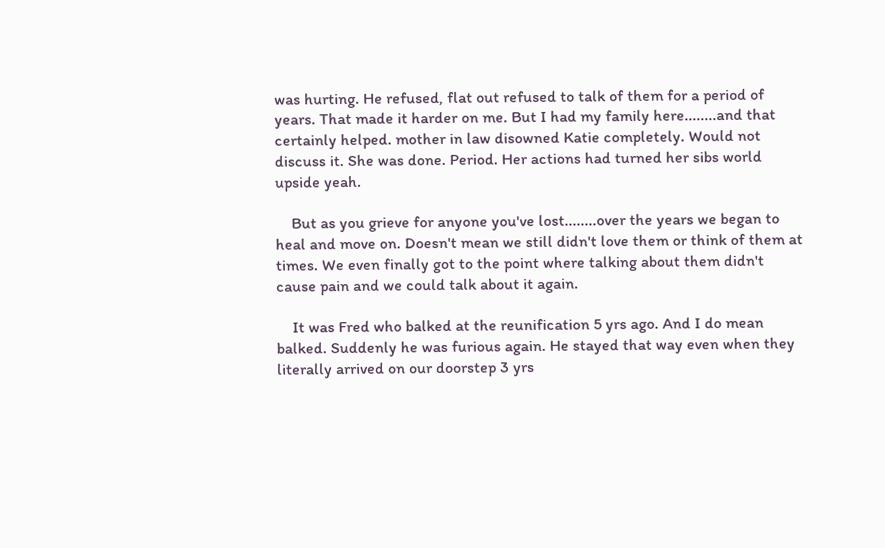was hurting. He refused, flat out refused to talk of them for a period of years. That made it harder on me. But I had my family here........and that certainly helped. mother in law disowned Katie completely. Would not discuss it. She was done. Period. Her actions had turned her sibs world upside yeah.

    But as you grieve for anyone you've lost........over the years we began to heal and move on. Doesn't mean we still didn't love them or think of them at times. We even finally got to the point where talking about them didn't cause pain and we could talk about it again.

    It was Fred who balked at the reunification 5 yrs ago. And I do mean balked. Suddenly he was furious again. He stayed that way even when they literally arrived on our doorstep 3 yrs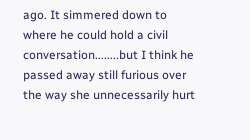ago. It simmered down to where he could hold a civil conversation........but I think he passed away still furious over the way she unnecessarily hurt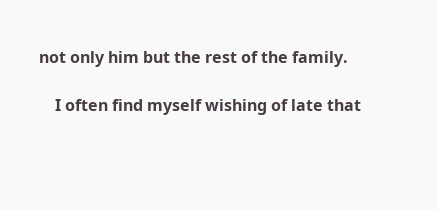not only him but the rest of the family.

    I often find myself wishing of late that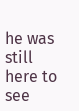he was still here to see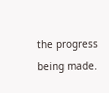the progress being made.